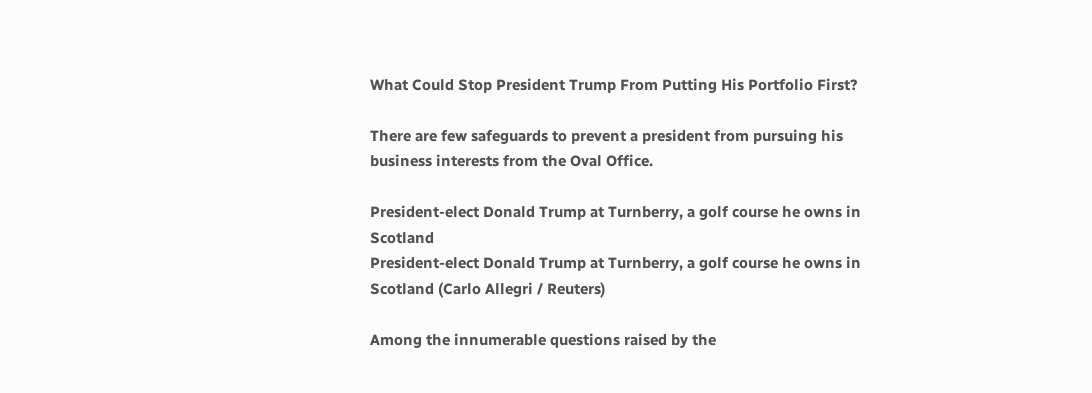What Could Stop President Trump From Putting His Portfolio First?

There are few safeguards to prevent a president from pursuing his business interests from the Oval Office.

President-elect Donald Trump at Turnberry, a golf course he owns in Scotland
President-elect Donald Trump at Turnberry, a golf course he owns in Scotland (Carlo Allegri / Reuters)

Among the innumerable questions raised by the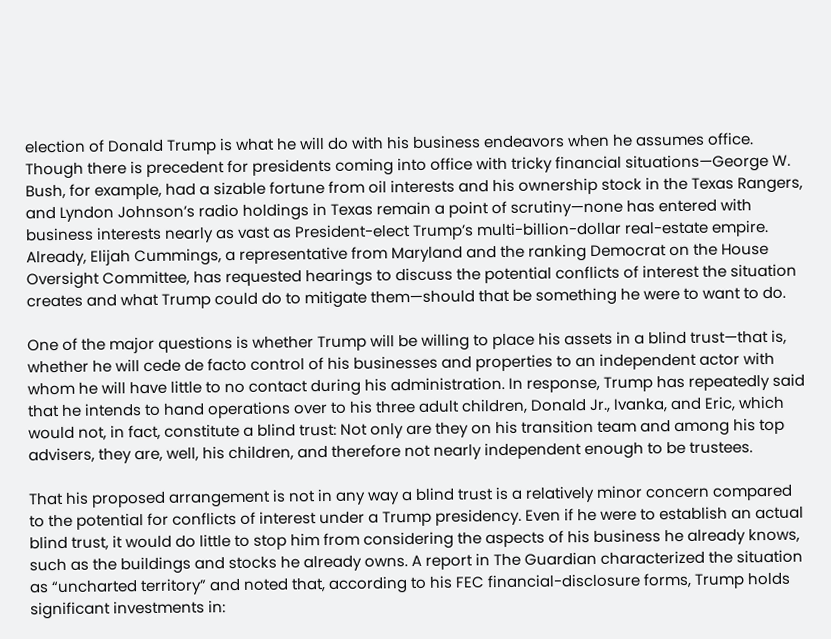election of Donald Trump is what he will do with his business endeavors when he assumes office. Though there is precedent for presidents coming into office with tricky financial situations—George W. Bush, for example, had a sizable fortune from oil interests and his ownership stock in the Texas Rangers, and Lyndon Johnson’s radio holdings in Texas remain a point of scrutiny—none has entered with business interests nearly as vast as President-elect Trump’s multi-billion-dollar real-estate empire. Already, Elijah Cummings, a representative from Maryland and the ranking Democrat on the House Oversight Committee, has requested hearings to discuss the potential conflicts of interest the situation creates and what Trump could do to mitigate them—should that be something he were to want to do.

One of the major questions is whether Trump will be willing to place his assets in a blind trust—that is, whether he will cede de facto control of his businesses and properties to an independent actor with whom he will have little to no contact during his administration. In response, Trump has repeatedly said that he intends to hand operations over to his three adult children, Donald Jr., Ivanka, and Eric, which would not, in fact, constitute a blind trust: Not only are they on his transition team and among his top advisers, they are, well, his children, and therefore not nearly independent enough to be trustees.

That his proposed arrangement is not in any way a blind trust is a relatively minor concern compared to the potential for conflicts of interest under a Trump presidency. Even if he were to establish an actual blind trust, it would do little to stop him from considering the aspects of his business he already knows, such as the buildings and stocks he already owns. A report in The Guardian characterized the situation as “uncharted territory” and noted that, according to his FEC financial-disclosure forms, Trump holds significant investments in: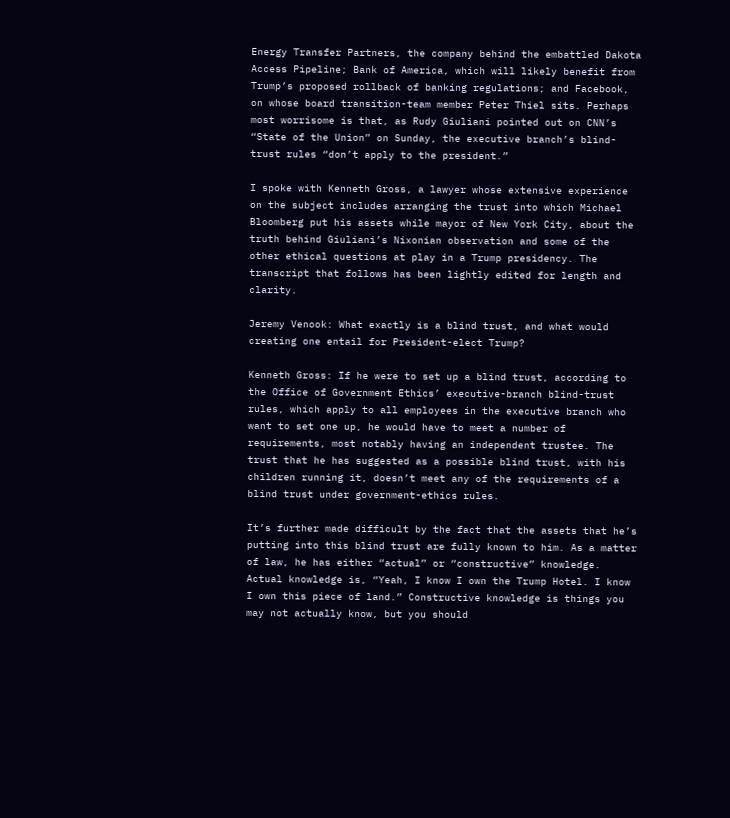Energy Transfer Partners, the company behind the embattled Dakota Access Pipeline; Bank of America, which will likely benefit from Trump’s proposed rollback of banking regulations; and Facebook, on whose board transition-team member Peter Thiel sits. Perhaps most worrisome is that, as Rudy Giuliani pointed out on CNN’s “State of the Union” on Sunday, the executive branch’s blind-trust rules “don’t apply to the president.”

I spoke with Kenneth Gross, a lawyer whose extensive experience on the subject includes arranging the trust into which Michael Bloomberg put his assets while mayor of New York City, about the truth behind Giuliani’s Nixonian observation and some of the other ethical questions at play in a Trump presidency. The transcript that follows has been lightly edited for length and clarity.

Jeremy Venook: What exactly is a blind trust, and what would creating one entail for President-elect Trump?

Kenneth Gross: If he were to set up a blind trust, according to the Office of Government Ethics’ executive-branch blind-trust rules, which apply to all employees in the executive branch who want to set one up, he would have to meet a number of requirements, most notably having an independent trustee. The trust that he has suggested as a possible blind trust, with his children running it, doesn’t meet any of the requirements of a blind trust under government-ethics rules.

It’s further made difficult by the fact that the assets that he’s putting into this blind trust are fully known to him. As a matter of law, he has either “actual” or “constructive” knowledge. Actual knowledge is, “Yeah, I know I own the Trump Hotel. I know I own this piece of land.” Constructive knowledge is things you may not actually know, but you should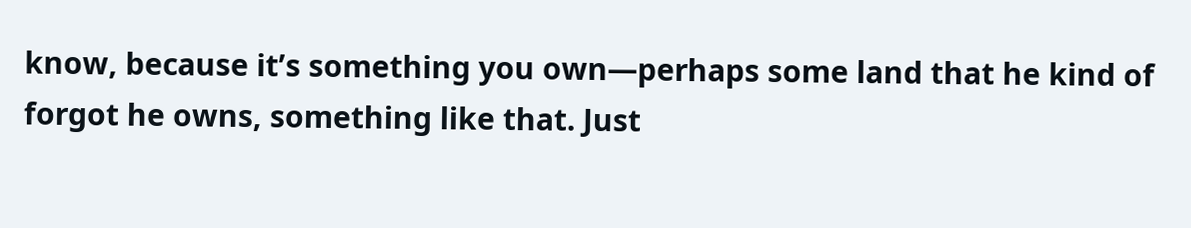know, because it’s something you own—perhaps some land that he kind of forgot he owns, something like that. Just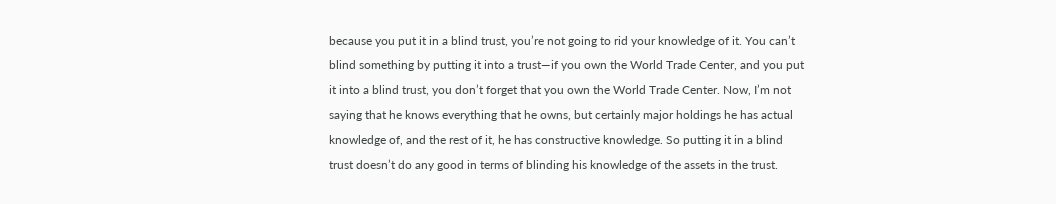because you put it in a blind trust, you’re not going to rid your knowledge of it. You can’t blind something by putting it into a trust—if you own the World Trade Center, and you put it into a blind trust, you don’t forget that you own the World Trade Center. Now, I’m not saying that he knows everything that he owns, but certainly major holdings he has actual knowledge of, and the rest of it, he has constructive knowledge. So putting it in a blind trust doesn’t do any good in terms of blinding his knowledge of the assets in the trust.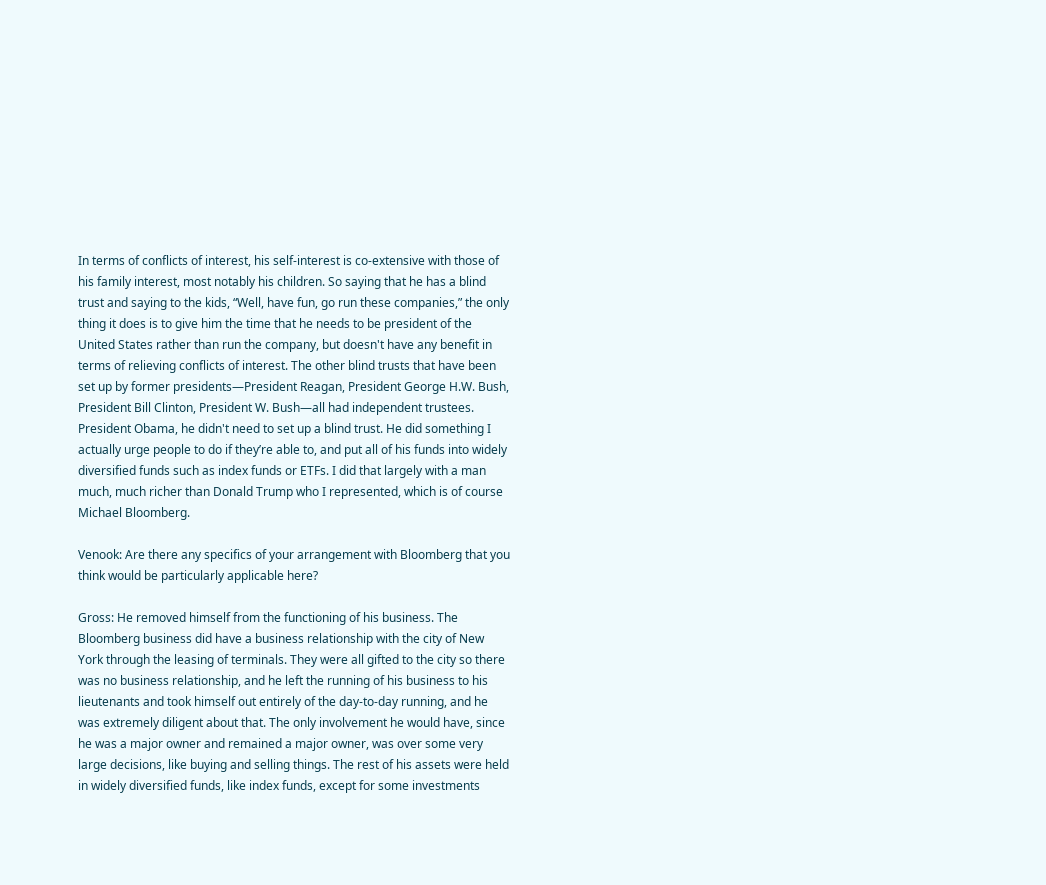In terms of conflicts of interest, his self-interest is co-extensive with those of his family interest, most notably his children. So saying that he has a blind trust and saying to the kids, “Well, have fun, go run these companies,” the only thing it does is to give him the time that he needs to be president of the United States rather than run the company, but doesn't have any benefit in terms of relieving conflicts of interest. The other blind trusts that have been set up by former presidents—President Reagan, President George H.W. Bush, President Bill Clinton, President W. Bush—all had independent trustees. President Obama, he didn't need to set up a blind trust. He did something I actually urge people to do if they’re able to, and put all of his funds into widely diversified funds such as index funds or ETFs. I did that largely with a man much, much richer than Donald Trump who I represented, which is of course Michael Bloomberg.

Venook: Are there any specifics of your arrangement with Bloomberg that you think would be particularly applicable here?

Gross: He removed himself from the functioning of his business. The Bloomberg business did have a business relationship with the city of New York through the leasing of terminals. They were all gifted to the city so there was no business relationship, and he left the running of his business to his lieutenants and took himself out entirely of the day-to-day running, and he was extremely diligent about that. The only involvement he would have, since he was a major owner and remained a major owner, was over some very large decisions, like buying and selling things. The rest of his assets were held in widely diversified funds, like index funds, except for some investments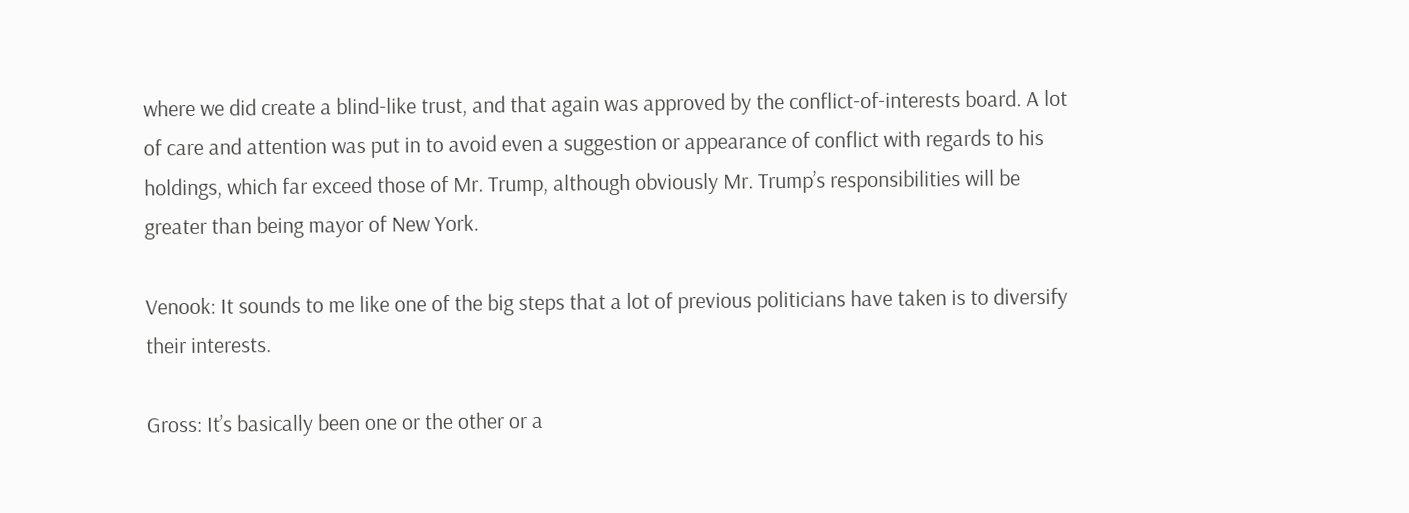where we did create a blind-like trust, and that again was approved by the conflict-of-interests board. A lot of care and attention was put in to avoid even a suggestion or appearance of conflict with regards to his holdings, which far exceed those of Mr. Trump, although obviously Mr. Trump’s responsibilities will be greater than being mayor of New York.

Venook: It sounds to me like one of the big steps that a lot of previous politicians have taken is to diversify their interests.

Gross: It’s basically been one or the other or a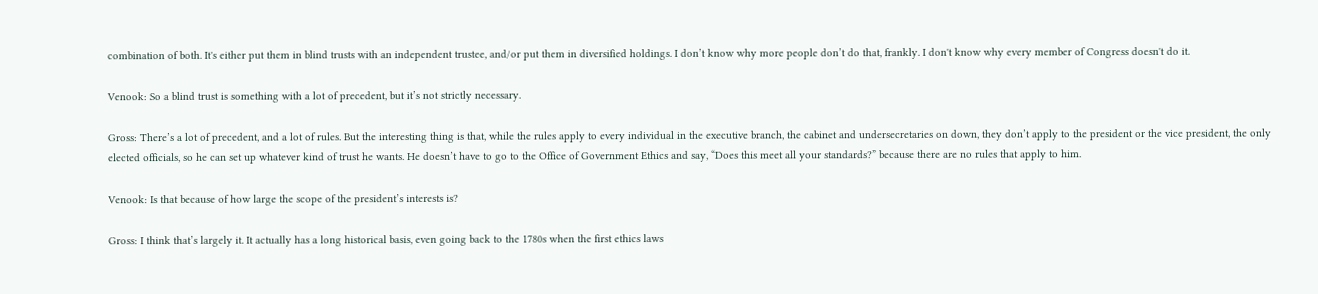combination of both. It's either put them in blind trusts with an independent trustee, and/or put them in diversified holdings. I don’t know why more people don’t do that, frankly. I don't know why every member of Congress doesn't do it.

Venook: So a blind trust is something with a lot of precedent, but it’s not strictly necessary.

Gross: There’s a lot of precedent, and a lot of rules. But the interesting thing is that, while the rules apply to every individual in the executive branch, the cabinet and undersecretaries on down, they don’t apply to the president or the vice president, the only elected officials, so he can set up whatever kind of trust he wants. He doesn’t have to go to the Office of Government Ethics and say, “Does this meet all your standards?” because there are no rules that apply to him.

Venook: Is that because of how large the scope of the president’s interests is?

Gross: I think that’s largely it. It actually has a long historical basis, even going back to the 1780s when the first ethics laws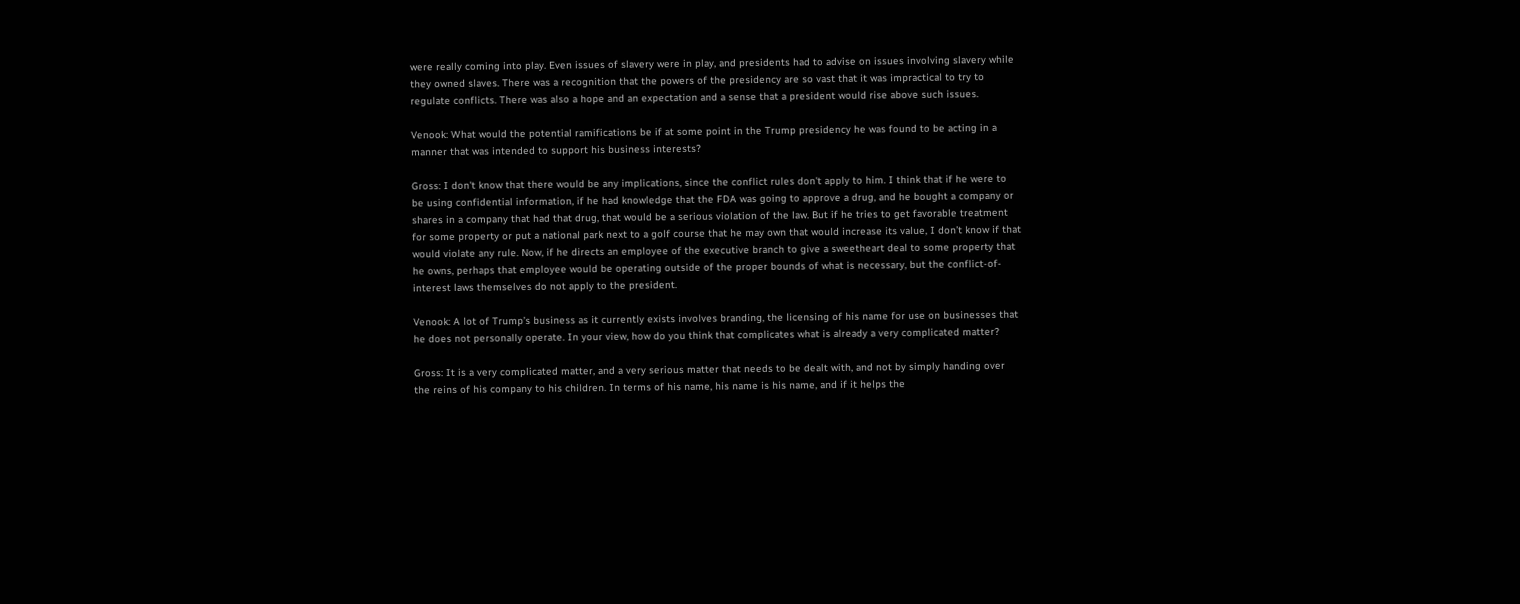were really coming into play. Even issues of slavery were in play, and presidents had to advise on issues involving slavery while they owned slaves. There was a recognition that the powers of the presidency are so vast that it was impractical to try to regulate conflicts. There was also a hope and an expectation and a sense that a president would rise above such issues.

Venook: What would the potential ramifications be if at some point in the Trump presidency he was found to be acting in a manner that was intended to support his business interests?

Gross: I don't know that there would be any implications, since the conflict rules don't apply to him. I think that if he were to be using confidential information, if he had knowledge that the FDA was going to approve a drug, and he bought a company or shares in a company that had that drug, that would be a serious violation of the law. But if he tries to get favorable treatment for some property or put a national park next to a golf course that he may own that would increase its value, I don’t know if that would violate any rule. Now, if he directs an employee of the executive branch to give a sweetheart deal to some property that he owns, perhaps that employee would be operating outside of the proper bounds of what is necessary, but the conflict-of-interest laws themselves do not apply to the president.

Venook: A lot of Trump’s business as it currently exists involves branding, the licensing of his name for use on businesses that he does not personally operate. In your view, how do you think that complicates what is already a very complicated matter?

Gross: It is a very complicated matter, and a very serious matter that needs to be dealt with, and not by simply handing over the reins of his company to his children. In terms of his name, his name is his name, and if it helps the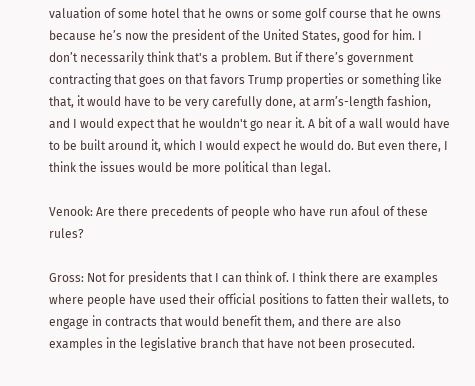valuation of some hotel that he owns or some golf course that he owns because he’s now the president of the United States, good for him. I don’t necessarily think that's a problem. But if there’s government contracting that goes on that favors Trump properties or something like that, it would have to be very carefully done, at arm’s-length fashion, and I would expect that he wouldn't go near it. A bit of a wall would have to be built around it, which I would expect he would do. But even there, I think the issues would be more political than legal.

Venook: Are there precedents of people who have run afoul of these rules?

Gross: Not for presidents that I can think of. I think there are examples where people have used their official positions to fatten their wallets, to engage in contracts that would benefit them, and there are also examples in the legislative branch that have not been prosecuted.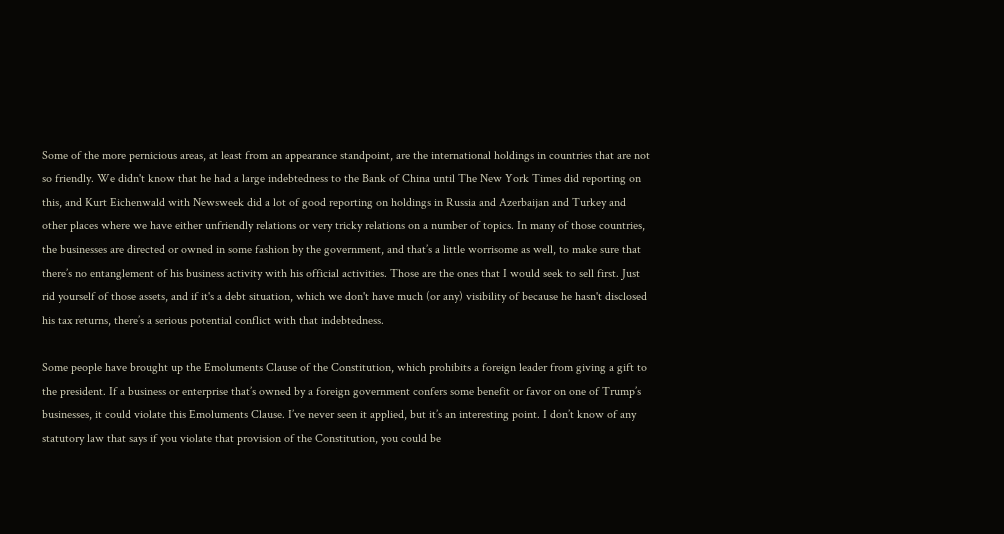Some of the more pernicious areas, at least from an appearance standpoint, are the international holdings in countries that are not so friendly. We didn't know that he had a large indebtedness to the Bank of China until The New York Times did reporting on this, and Kurt Eichenwald with Newsweek did a lot of good reporting on holdings in Russia and Azerbaijan and Turkey and other places where we have either unfriendly relations or very tricky relations on a number of topics. In many of those countries, the businesses are directed or owned in some fashion by the government, and that’s a little worrisome as well, to make sure that there’s no entanglement of his business activity with his official activities. Those are the ones that I would seek to sell first. Just rid yourself of those assets, and if it's a debt situation, which we don't have much (or any) visibility of because he hasn't disclosed his tax returns, there’s a serious potential conflict with that indebtedness.

Some people have brought up the Emoluments Clause of the Constitution, which prohibits a foreign leader from giving a gift to the president. If a business or enterprise that’s owned by a foreign government confers some benefit or favor on one of Trump’s businesses, it could violate this Emoluments Clause. I’ve never seen it applied, but it’s an interesting point. I don’t know of any statutory law that says if you violate that provision of the Constitution, you could be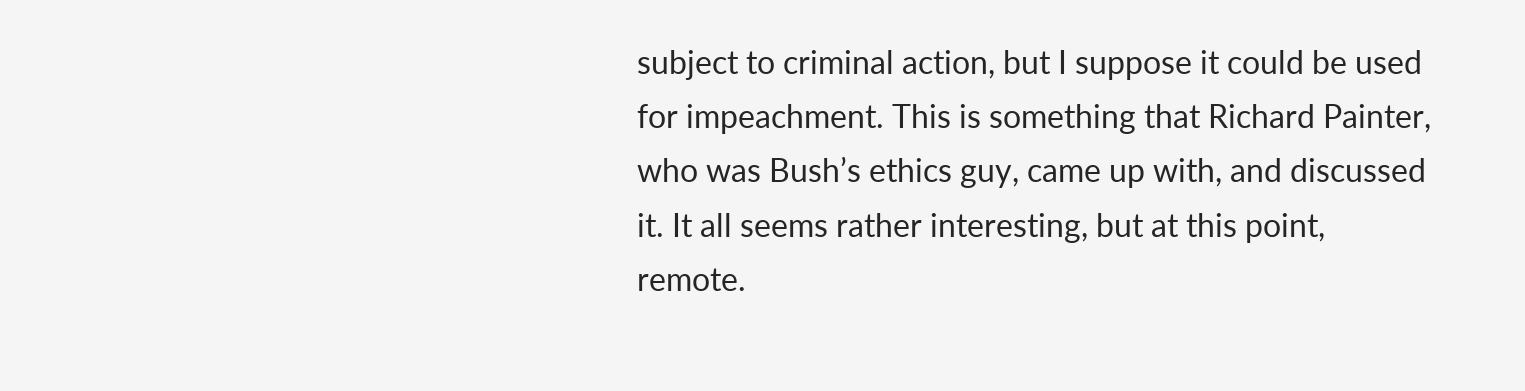subject to criminal action, but I suppose it could be used for impeachment. This is something that Richard Painter, who was Bush’s ethics guy, came up with, and discussed it. It all seems rather interesting, but at this point, remote.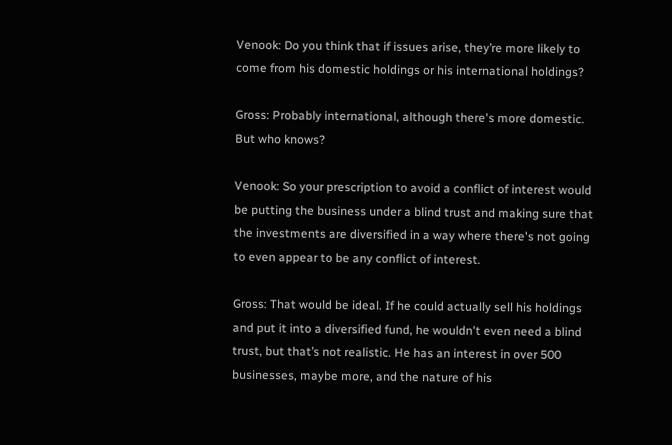Venook: Do you think that if issues arise, they’re more likely to come from his domestic holdings or his international holdings?

Gross: Probably international, although there's more domestic. But who knows?

Venook: So your prescription to avoid a conflict of interest would be putting the business under a blind trust and making sure that the investments are diversified in a way where there's not going to even appear to be any conflict of interest.

Gross: That would be ideal. If he could actually sell his holdings and put it into a diversified fund, he wouldn't even need a blind trust, but that’s not realistic. He has an interest in over 500 businesses, maybe more, and the nature of his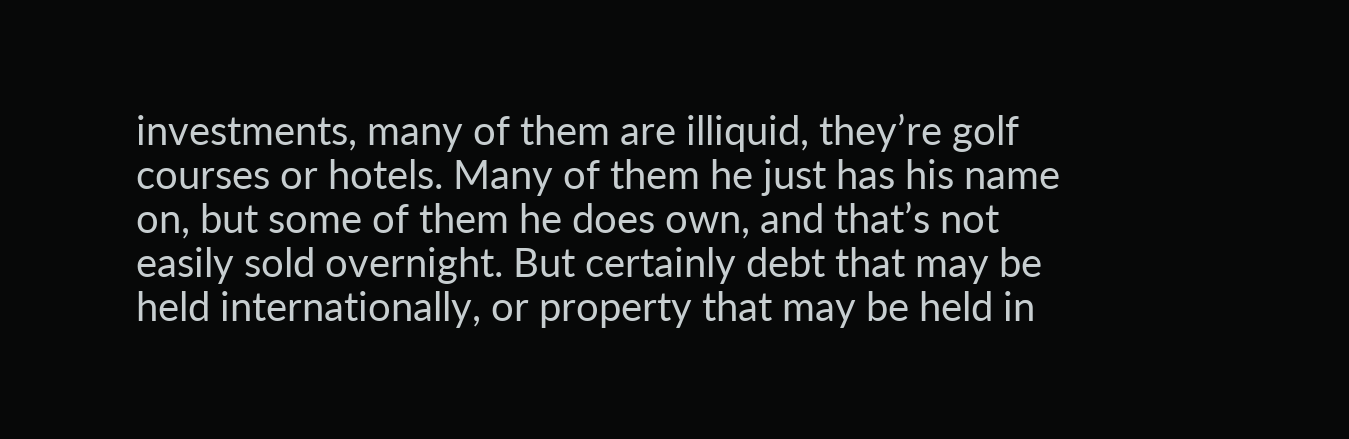investments, many of them are illiquid, they’re golf courses or hotels. Many of them he just has his name on, but some of them he does own, and that’s not easily sold overnight. But certainly debt that may be held internationally, or property that may be held in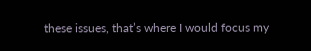these issues, that’s where I would focus my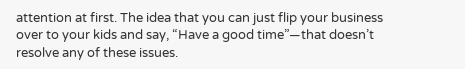attention at first. The idea that you can just flip your business over to your kids and say, “Have a good time”—that doesn’t resolve any of these issues.